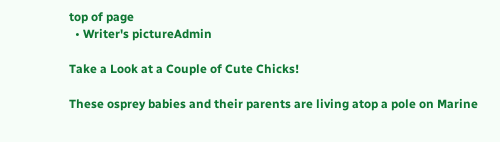top of page
  • Writer's pictureAdmin

Take a Look at a Couple of Cute Chicks!

These osprey babies and their parents are living atop a pole on Marine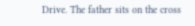Drive. The father sits on the cross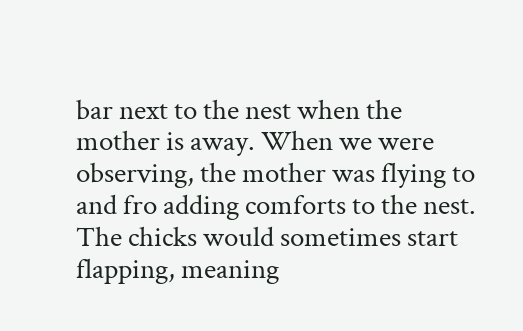bar next to the nest when the mother is away. When we were observing, the mother was flying to and fro adding comforts to the nest. The chicks would sometimes start flapping, meaning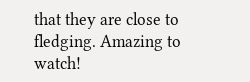that they are close to fledging. Amazing to watch!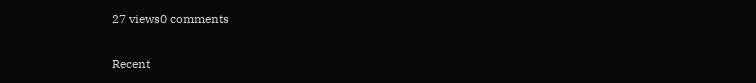27 views0 comments

Recent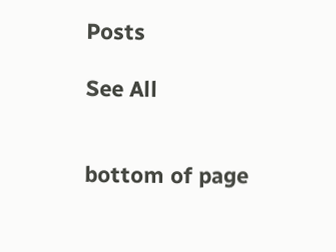Posts

See All


bottom of page